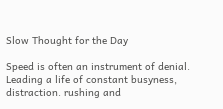Slow Thought for the Day

Speed is often an instrument of denial. Leading a life of constant busyness, distraction. rushing and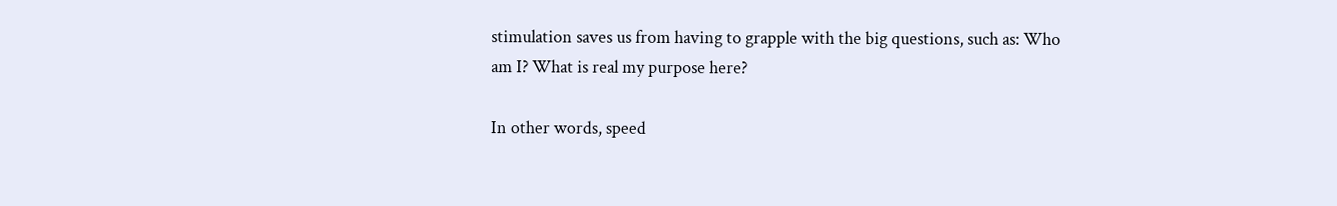stimulation saves us from having to grapple with the big questions, such as: Who am I? What is real my purpose here?

In other words, speed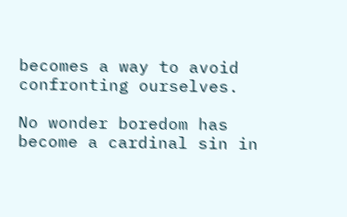becomes a way to avoid confronting ourselves.

No wonder boredom has become a cardinal sin in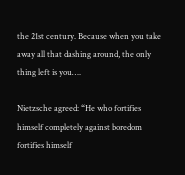the 21st century. Because when you take away all that dashing around, the only thing left is you….

Nietzsche agreed: “He who fortifies himself completely against boredom fortifies himself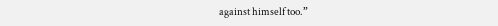against himself too.”